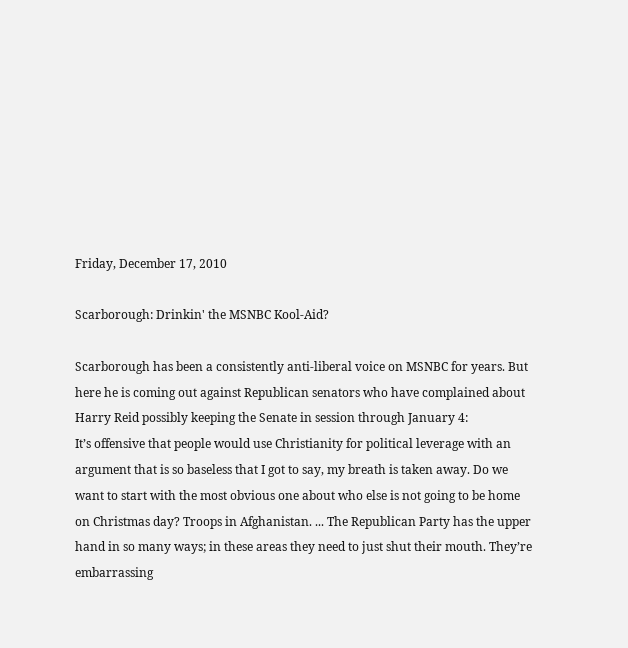Friday, December 17, 2010

Scarborough: Drinkin' the MSNBC Kool-Aid?

Scarborough has been a consistently anti-liberal voice on MSNBC for years. But here he is coming out against Republican senators who have complained about Harry Reid possibly keeping the Senate in session through January 4:
It’s offensive that people would use Christianity for political leverage with an argument that is so baseless that I got to say, my breath is taken away. Do we want to start with the most obvious one about who else is not going to be home on Christmas day? Troops in Afghanistan. ... The Republican Party has the upper hand in so many ways; in these areas they need to just shut their mouth. They’re embarrassing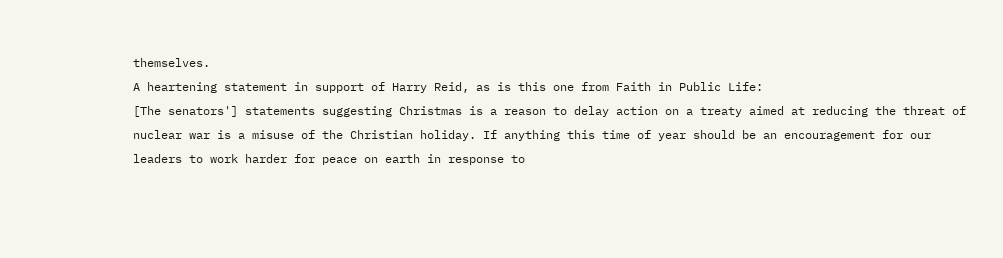themselves.
A heartening statement in support of Harry Reid, as is this one from Faith in Public Life:
[The senators'] statements suggesting Christmas is a reason to delay action on a treaty aimed at reducing the threat of nuclear war is a misuse of the Christian holiday. If anything this time of year should be an encouragement for our leaders to work harder for peace on earth in response to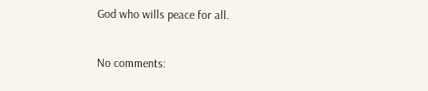God who wills peace for all.

No comments: